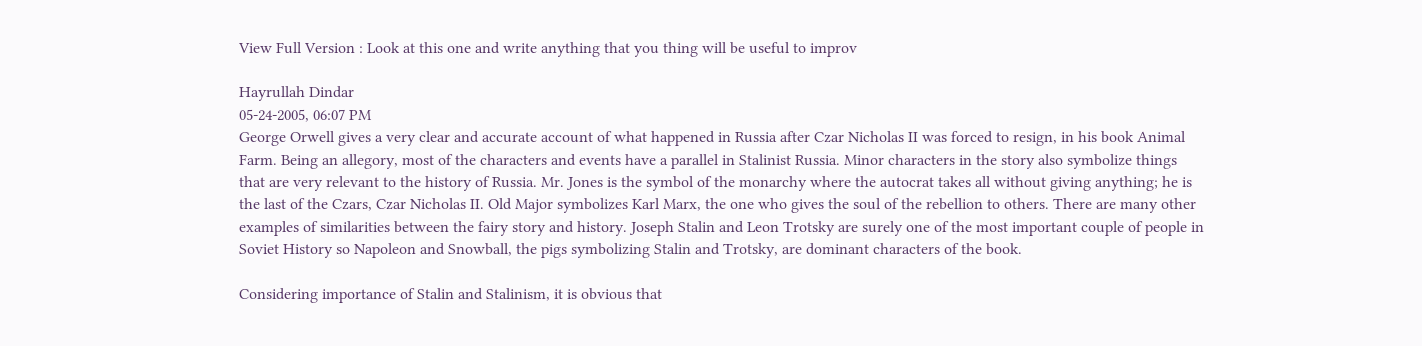View Full Version : Look at this one and write anything that you thing will be useful to improv

Hayrullah Dindar
05-24-2005, 06:07 PM
George Orwell gives a very clear and accurate account of what happened in Russia after Czar Nicholas II was forced to resign, in his book Animal Farm. Being an allegory, most of the characters and events have a parallel in Stalinist Russia. Minor characters in the story also symbolize things that are very relevant to the history of Russia. Mr. Jones is the symbol of the monarchy where the autocrat takes all without giving anything; he is the last of the Czars, Czar Nicholas II. Old Major symbolizes Karl Marx, the one who gives the soul of the rebellion to others. There are many other examples of similarities between the fairy story and history. Joseph Stalin and Leon Trotsky are surely one of the most important couple of people in Soviet History so Napoleon and Snowball, the pigs symbolizing Stalin and Trotsky, are dominant characters of the book.

Considering importance of Stalin and Stalinism, it is obvious that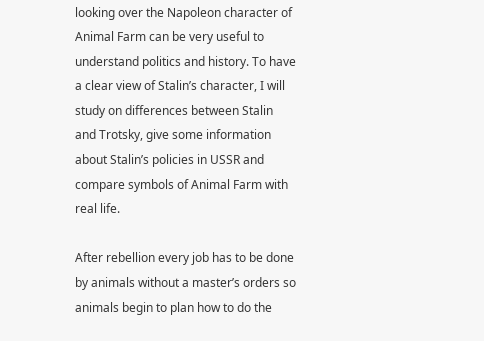looking over the Napoleon character of Animal Farm can be very useful to understand politics and history. To have a clear view of Stalin’s character, I will study on differences between Stalin and Trotsky, give some information about Stalin’s policies in USSR and compare symbols of Animal Farm with real life.

After rebellion every job has to be done by animals without a master’s orders so animals begin to plan how to do the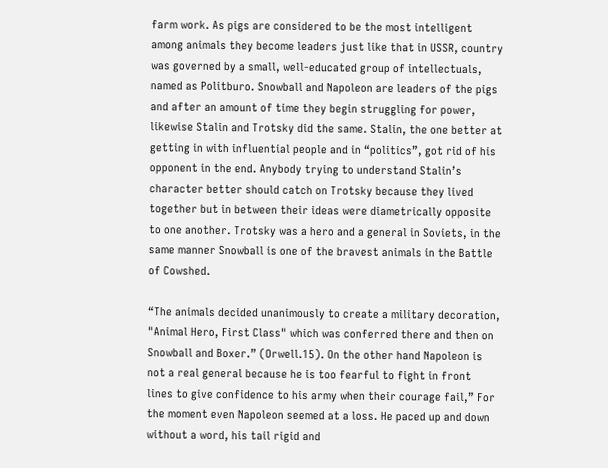farm work. As pigs are considered to be the most intelligent among animals they become leaders just like that in USSR, country was governed by a small, well-educated group of intellectuals, named as Politburo. Snowball and Napoleon are leaders of the pigs and after an amount of time they begin struggling for power, likewise Stalin and Trotsky did the same. Stalin, the one better at getting in with influential people and in “politics”, got rid of his opponent in the end. Anybody trying to understand Stalin’s character better should catch on Trotsky because they lived together but in between their ideas were diametrically opposite to one another. Trotsky was a hero and a general in Soviets, in the same manner Snowball is one of the bravest animals in the Battle of Cowshed.

“The animals decided unanimously to create a military decoration, "Animal Hero, First Class" which was conferred there and then on Snowball and Boxer.” (Orwell.15). On the other hand Napoleon is not a real general because he is too fearful to fight in front lines to give confidence to his army when their courage fail,” For the moment even Napoleon seemed at a loss. He paced up and down without a word, his tail rigid and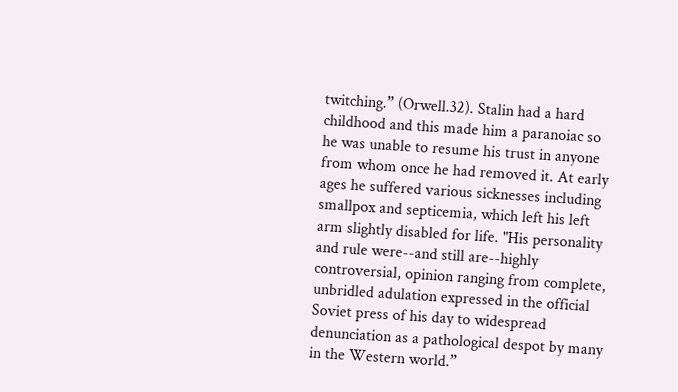twitching.” (Orwell.32). Stalin had a hard childhood and this made him a paranoiac so he was unable to resume his trust in anyone from whom once he had removed it. At early ages he suffered various sicknesses including smallpox and septicemia, which left his left arm slightly disabled for life. "His personality and rule were--and still are--highly controversial, opinion ranging from complete, unbridled adulation expressed in the official Soviet press of his day to widespread denunciation as a pathological despot by many in the Western world.”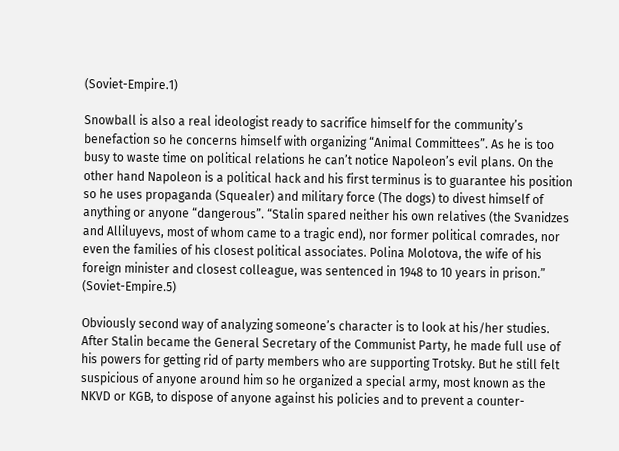(Soviet-Empire.1)

Snowball is also a real ideologist ready to sacrifice himself for the community’s benefaction so he concerns himself with organizing “Animal Committees”. As he is too busy to waste time on political relations he can’t notice Napoleon’s evil plans. On the other hand Napoleon is a political hack and his first terminus is to guarantee his position so he uses propaganda (Squealer) and military force (The dogs) to divest himself of anything or anyone “dangerous”. “Stalin spared neither his own relatives (the Svanidzes and Alliluyevs, most of whom came to a tragic end), nor former political comrades, nor even the families of his closest political associates. Polina Molotova, the wife of his foreign minister and closest colleague, was sentenced in 1948 to 10 years in prison.” (Soviet-Empire.5)

Obviously second way of analyzing someone’s character is to look at his/her studies. After Stalin became the General Secretary of the Communist Party, he made full use of his powers for getting rid of party members who are supporting Trotsky. But he still felt suspicious of anyone around him so he organized a special army, most known as the NKVD or KGB, to dispose of anyone against his policies and to prevent a counter-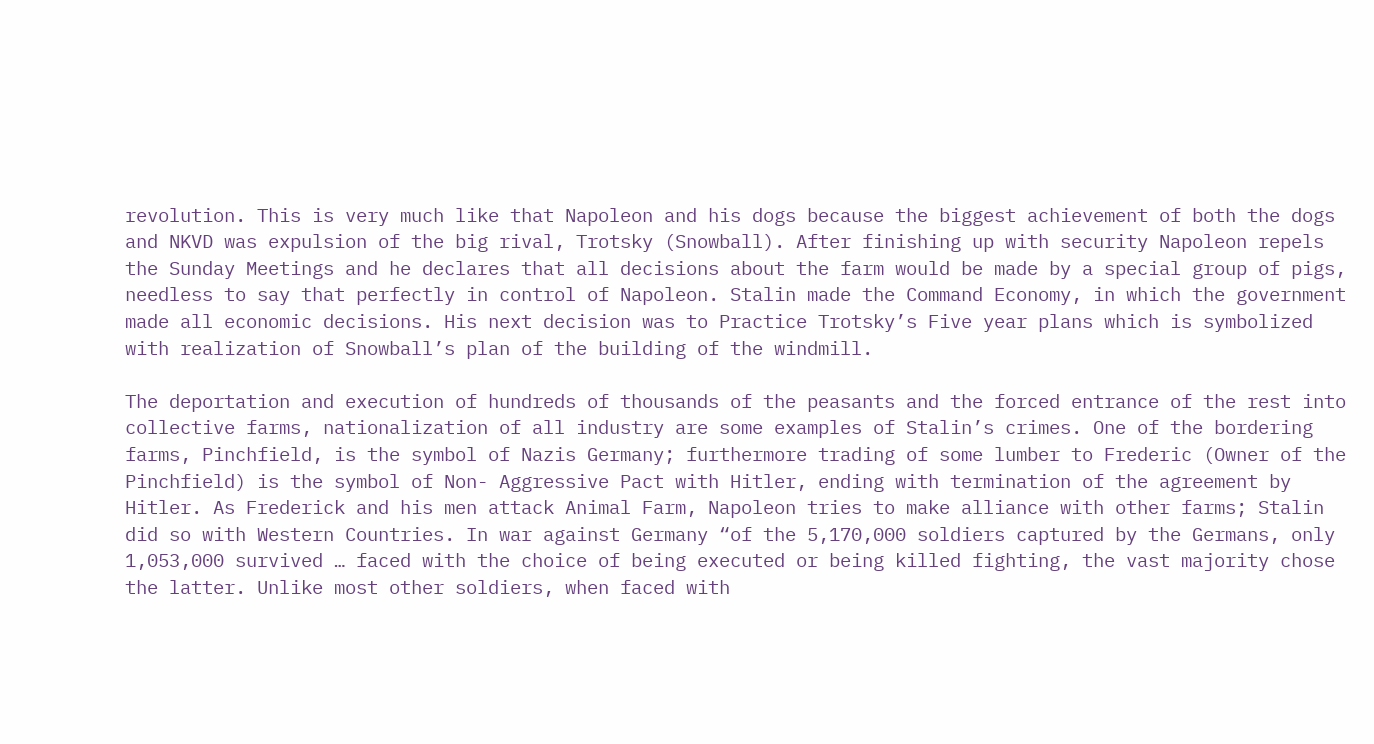revolution. This is very much like that Napoleon and his dogs because the biggest achievement of both the dogs and NKVD was expulsion of the big rival, Trotsky (Snowball). After finishing up with security Napoleon repels the Sunday Meetings and he declares that all decisions about the farm would be made by a special group of pigs, needless to say that perfectly in control of Napoleon. Stalin made the Command Economy, in which the government made all economic decisions. His next decision was to Practice Trotsky’s Five year plans which is symbolized with realization of Snowball’s plan of the building of the windmill.

The deportation and execution of hundreds of thousands of the peasants and the forced entrance of the rest into collective farms, nationalization of all industry are some examples of Stalin’s crimes. One of the bordering farms, Pinchfield, is the symbol of Nazis Germany; furthermore trading of some lumber to Frederic (Owner of the Pinchfield) is the symbol of Non- Aggressive Pact with Hitler, ending with termination of the agreement by Hitler. As Frederick and his men attack Animal Farm, Napoleon tries to make alliance with other farms; Stalin did so with Western Countries. In war against Germany “of the 5,170,000 soldiers captured by the Germans, only 1,053,000 survived … faced with the choice of being executed or being killed fighting, the vast majority chose the latter. Unlike most other soldiers, when faced with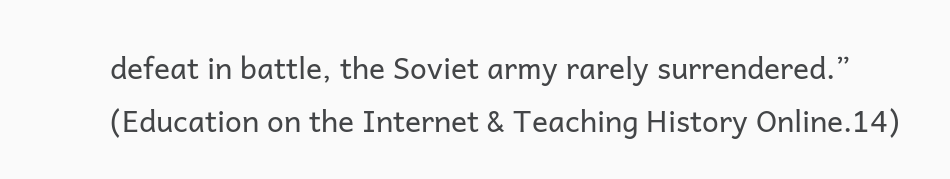defeat in battle, the Soviet army rarely surrendered.” (Education on the Internet & Teaching History Online.14)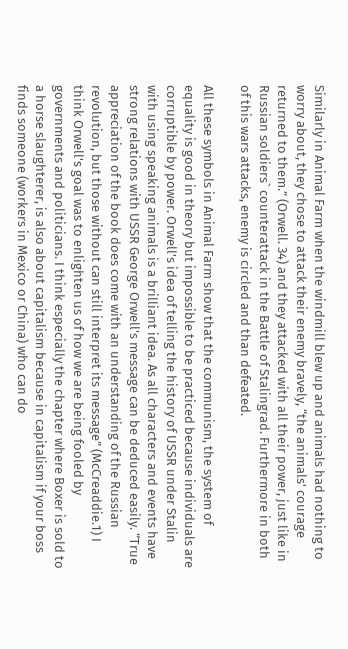Similarly in Animal Farm when the windmill blew up and animals had nothing to worry about, they chose to attack their enemy bravely, “the animals' courage returned to them.” (Orwell. 34) and they attacked with all their power, just like in Russian soldiers` counterattack in the Battle of Stalingrad. Furthermore in both of this wars attacks, enemy is circled and than defeated.

All these symbols in Animal Farm show that the communism, the system of equality is good in theory but impossible to be practiced because individuals are corruptible by power. Orwell's idea of telling the history of USSR under Stalin with using speaking animals is a brilliant idea. As all characters and events have strong relations with USSR George Orwell's message can be deduced easily. “True appreciation of the book does come with an understanding of the Russian revolution, but those without can still interpret its message” (McCreaddie.1) I think Orwell's goal was to enlighten us of how we are being fooled by governments and politicians. I think especially the chapter where Boxer is sold to a horse slaughterer, is also about capitalism because in capitalism if your boss finds someone (workers in Mexico or China) who can do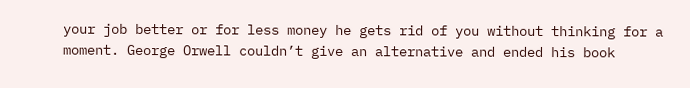your job better or for less money he gets rid of you without thinking for a moment. George Orwell couldn’t give an alternative and ended his book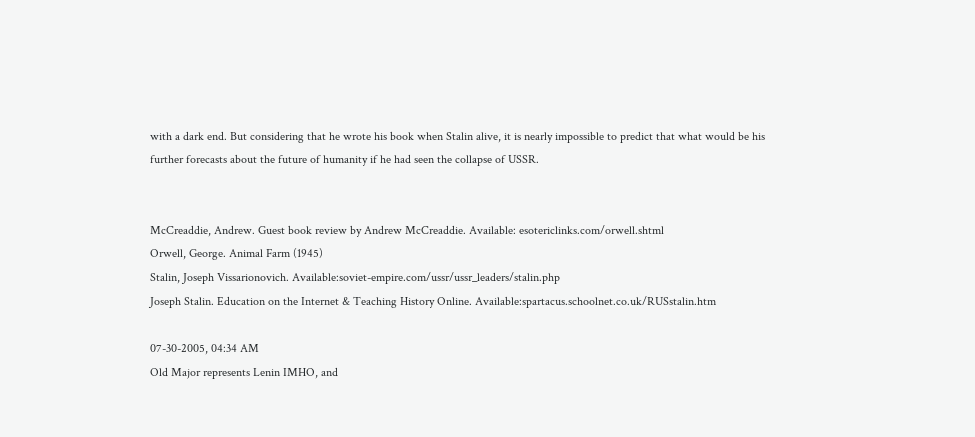with a dark end. But considering that he wrote his book when Stalin alive, it is nearly impossible to predict that what would be his further forecasts about the future of humanity if he had seen the collapse of USSR.


McCreaddie, Andrew. Guest book review by Andrew McCreaddie. Available: esotericlinks.com/orwell.shtml
Orwell, George. Animal Farm (1945)
Stalin, Joseph Vissarionovich. Available:soviet-empire.com/ussr/ussr_leaders/stalin.php
Joseph Stalin. Education on the Internet & Teaching History Online. Available:spartacus.schoolnet.co.uk/RUSstalin.htm

07-30-2005, 04:34 AM
Old Major represents Lenin IMHO, and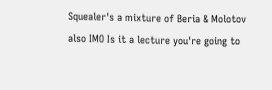Squealer's a mixture of Beria & Molotov also IMO Is it a lecture you're going to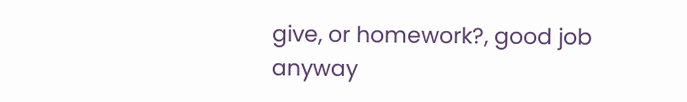give, or homework?, good job anyway